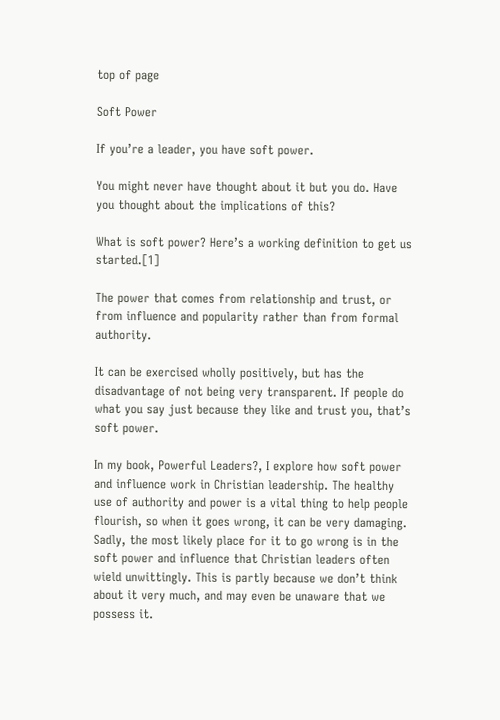top of page

Soft Power

If you’re a leader, you have soft power.

You might never have thought about it but you do. Have you thought about the implications of this?

What is soft power? Here’s a working definition to get us started.[1]

The power that comes from relationship and trust, or from influence and popularity rather than from formal authority.

It can be exercised wholly positively, but has the disadvantage of not being very transparent. If people do what you say just because they like and trust you, that’s soft power.

In my book, Powerful Leaders?, I explore how soft power and influence work in Christian leadership. The healthy use of authority and power is a vital thing to help people flourish, so when it goes wrong, it can be very damaging. Sadly, the most likely place for it to go wrong is in the soft power and influence that Christian leaders often wield unwittingly. This is partly because we don’t think about it very much, and may even be unaware that we possess it.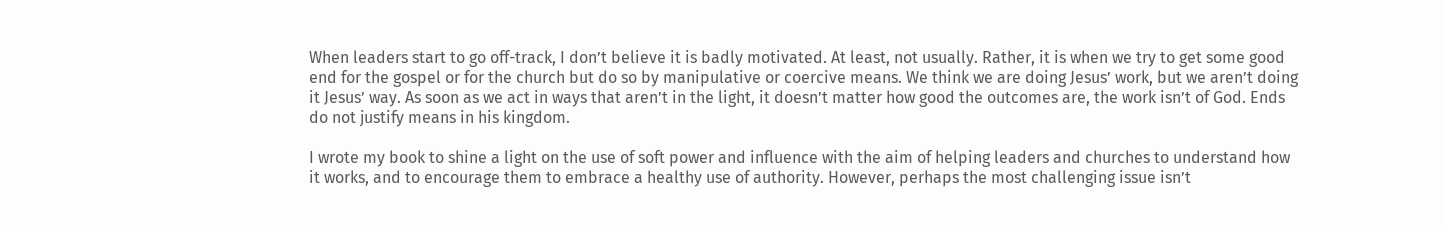When leaders start to go off-track, I don’t believe it is badly motivated. At least, not usually. Rather, it is when we try to get some good end for the gospel or for the church but do so by manipulative or coercive means. We think we are doing Jesus’ work, but we aren’t doing it Jesus’ way. As soon as we act in ways that aren’t in the light, it doesn’t matter how good the outcomes are, the work isn’t of God. Ends do not justify means in his kingdom.

I wrote my book to shine a light on the use of soft power and influence with the aim of helping leaders and churches to understand how it works, and to encourage them to embrace a healthy use of authority. However, perhaps the most challenging issue isn’t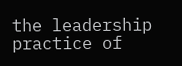the leadership practice of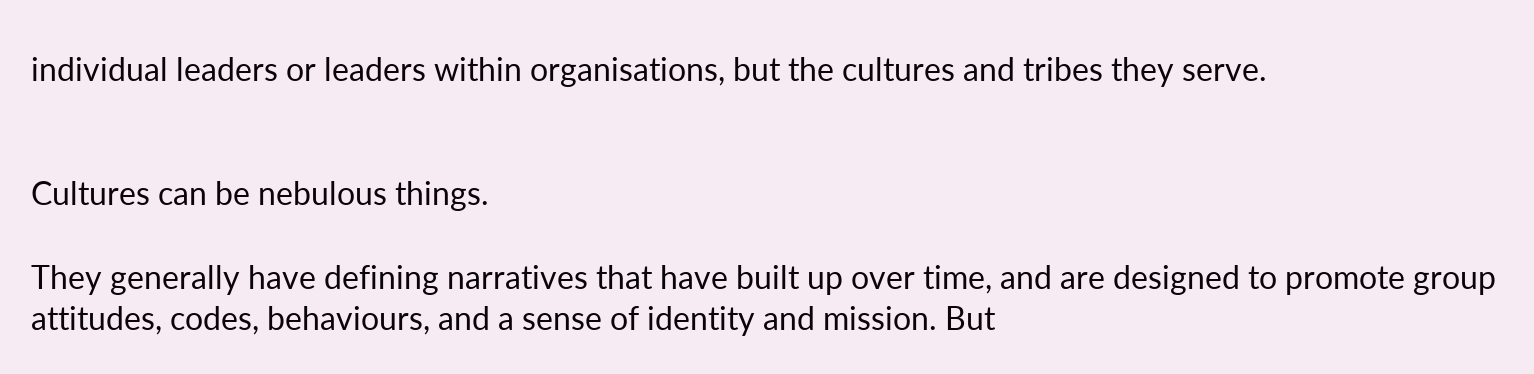individual leaders or leaders within organisations, but the cultures and tribes they serve.


Cultures can be nebulous things.

They generally have defining narratives that have built up over time, and are designed to promote group attitudes, codes, behaviours, and a sense of identity and mission. But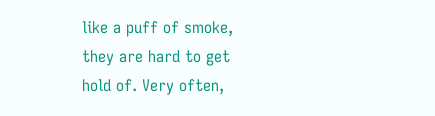like a puff of smoke, they are hard to get hold of. Very often,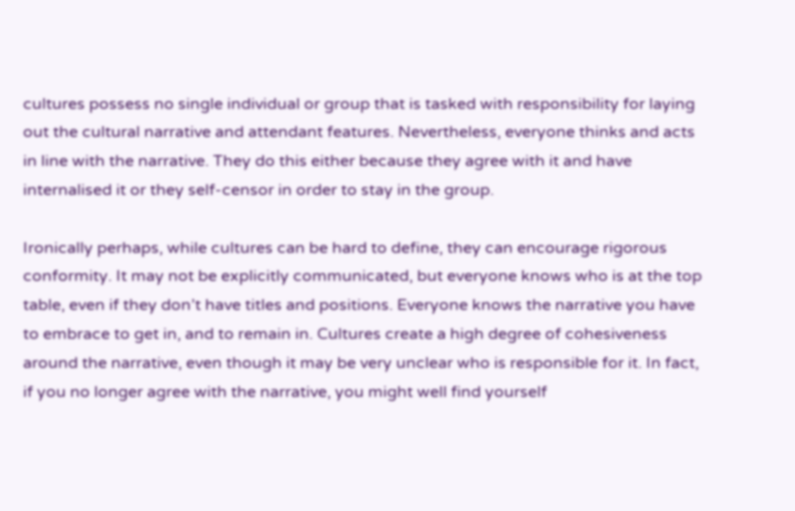cultures possess no single individual or group that is tasked with responsibility for laying out the cultural narrative and attendant features. Nevertheless, everyone thinks and acts in line with the narrative. They do this either because they agree with it and have internalised it or they self-censor in order to stay in the group.

Ironically perhaps, while cultures can be hard to define, they can encourage rigorous conformity. It may not be explicitly communicated, but everyone knows who is at the top table, even if they don’t have titles and positions. Everyone knows the narrative you have to embrace to get in, and to remain in. Cultures create a high degree of cohesiveness around the narrative, even though it may be very unclear who is responsible for it. In fact, if you no longer agree with the narrative, you might well find yourself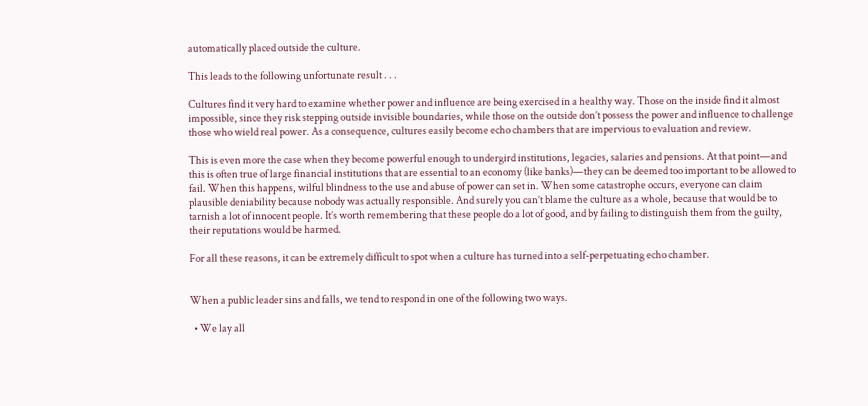automatically placed outside the culture.

This leads to the following unfortunate result . . .

Cultures find it very hard to examine whether power and influence are being exercised in a healthy way. Those on the inside find it almost impossible, since they risk stepping outside invisible boundaries, while those on the outside don’t possess the power and influence to challenge those who wield real power. As a consequence, cultures easily become echo chambers that are impervious to evaluation and review.

This is even more the case when they become powerful enough to undergird institutions, legacies, salaries and pensions. At that point—and this is often true of large financial institutions that are essential to an economy (like banks)—they can be deemed too important to be allowed to fail. When this happens, wilful blindness to the use and abuse of power can set in. When some catastrophe occurs, everyone can claim plausible deniability because nobody was actually responsible. And surely you can’t blame the culture as a whole, because that would be to tarnish a lot of innocent people. It’s worth remembering that these people do a lot of good, and by failing to distinguish them from the guilty, their reputations would be harmed.

For all these reasons, it can be extremely difficult to spot when a culture has turned into a self-perpetuating echo chamber.


When a public leader sins and falls, we tend to respond in one of the following two ways.

  • We lay all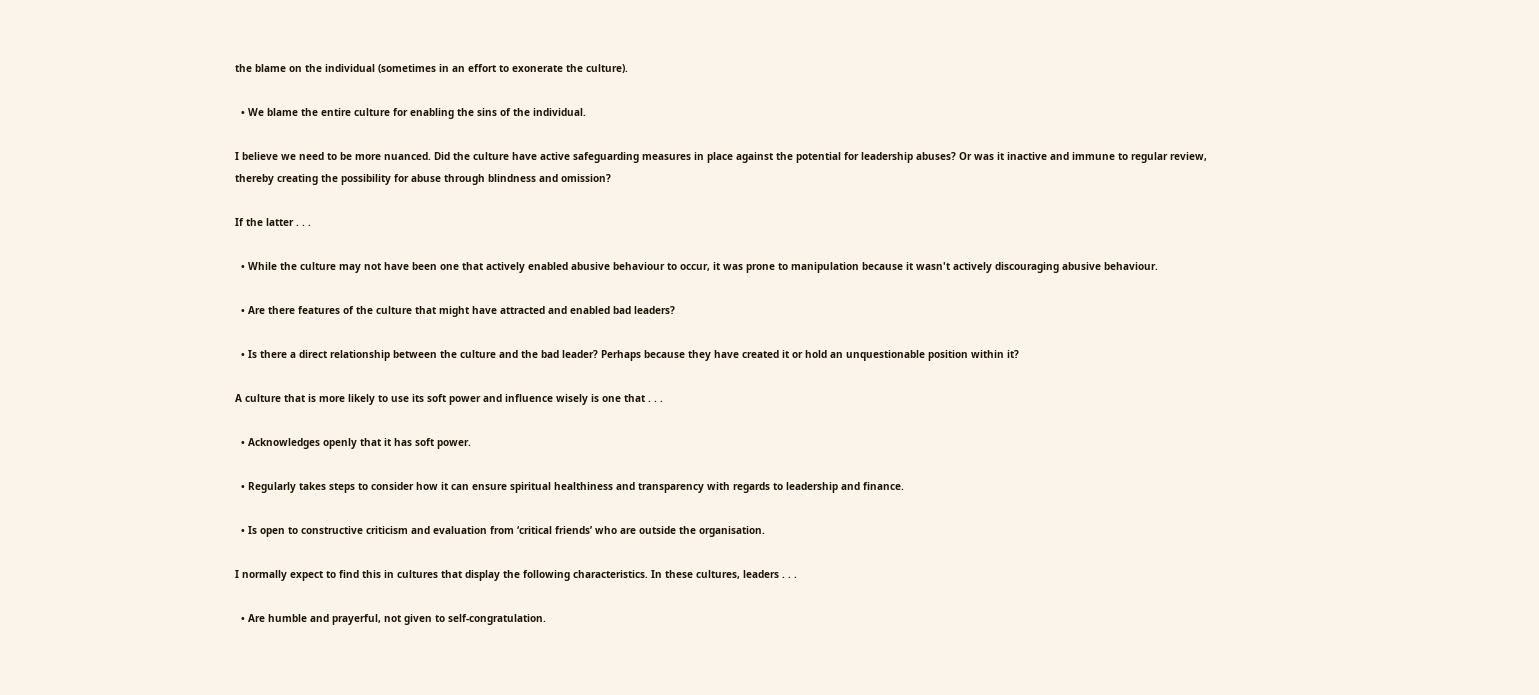the blame on the individual (sometimes in an effort to exonerate the culture).

  • We blame the entire culture for enabling the sins of the individual.

I believe we need to be more nuanced. Did the culture have active safeguarding measures in place against the potential for leadership abuses? Or was it inactive and immune to regular review, thereby creating the possibility for abuse through blindness and omission?

If the latter . . .

  • While the culture may not have been one that actively enabled abusive behaviour to occur, it was prone to manipulation because it wasn't actively discouraging abusive behaviour.

  • Are there features of the culture that might have attracted and enabled bad leaders?

  • Is there a direct relationship between the culture and the bad leader? Perhaps because they have created it or hold an unquestionable position within it?

A culture that is more likely to use its soft power and influence wisely is one that . . .

  • Acknowledges openly that it has soft power.

  • Regularly takes steps to consider how it can ensure spiritual healthiness and transparency with regards to leadership and finance.

  • Is open to constructive criticism and evaluation from ‘critical friends’ who are outside the organisation.

I normally expect to find this in cultures that display the following characteristics. In these cultures, leaders . . .

  • Are humble and prayerful, not given to self-congratulation.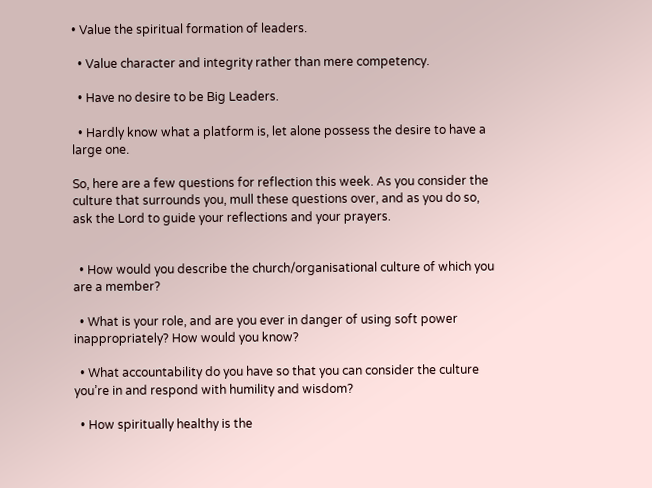• Value the spiritual formation of leaders.

  • Value character and integrity rather than mere competency.

  • Have no desire to be Big Leaders.

  • Hardly know what a platform is, let alone possess the desire to have a large one.

So, here are a few questions for reflection this week. As you consider the culture that surrounds you, mull these questions over, and as you do so, ask the Lord to guide your reflections and your prayers.


  • How would you describe the church/organisational culture of which you are a member?

  • What is your role, and are you ever in danger of using soft power inappropriately? How would you know?

  • What accountability do you have so that you can consider the culture you’re in and respond with humility and wisdom?

  • How spiritually healthy is the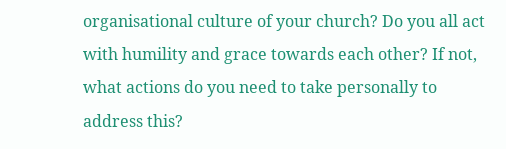organisational culture of your church? Do you all act with humility and grace towards each other? If not, what actions do you need to take personally to address this?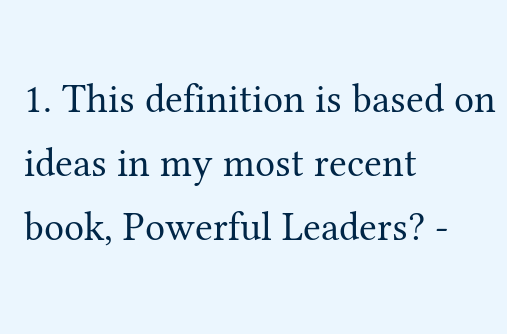1. This definition is based on ideas in my most recent book, Powerful Leaders? -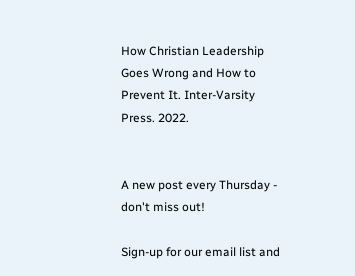How Christian Leadership Goes Wrong and How to Prevent It. Inter-Varsity Press. 2022.


A new post every Thursday - don't miss out!

Sign-up for our email list and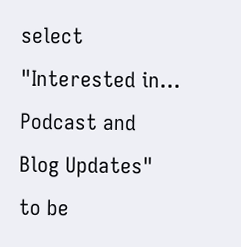select "Interested in... Podcast and Blog Updates" to be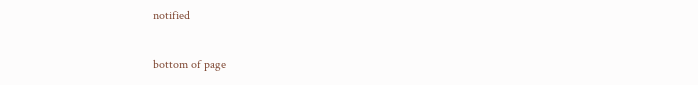notified

bottom of page